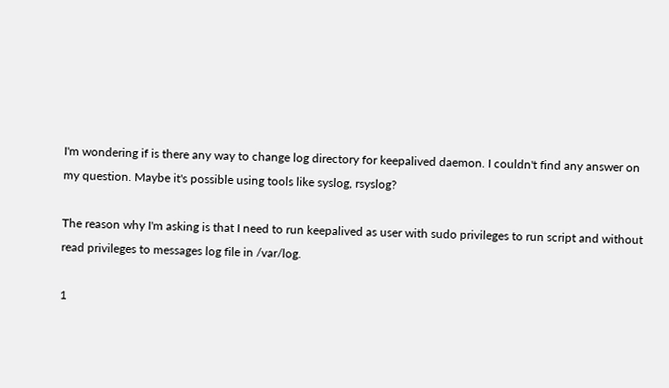I'm wondering if is there any way to change log directory for keepalived daemon. I couldn't find any answer on my question. Maybe it's possible using tools like syslog, rsyslog?

The reason why I'm asking is that I need to run keepalived as user with sudo privileges to run script and without read privileges to messages log file in /var/log.

1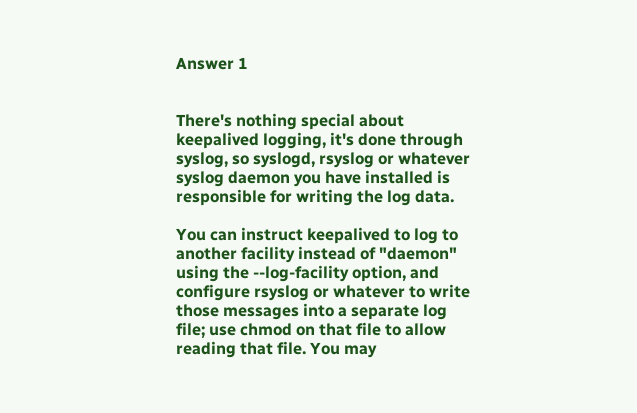Answer 1


There's nothing special about keepalived logging, it's done through syslog, so syslogd, rsyslog or whatever syslog daemon you have installed is responsible for writing the log data.

You can instruct keepalived to log to another facility instead of "daemon" using the --log-facility option, and configure rsyslog or whatever to write those messages into a separate log file; use chmod on that file to allow reading that file. You may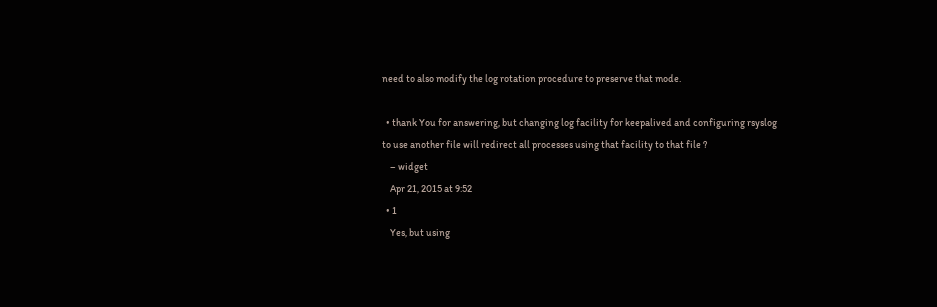need to also modify the log rotation procedure to preserve that mode.

  • thank You for answering, but changing log facility for keepalived and configuring rsyslog to use another file will redirect all processes using that facility to that file ?
    – widget
    Apr 21, 2015 at 9:52
  • 1
    Yes, but using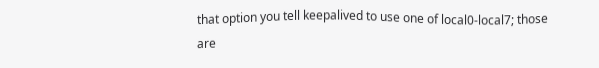that option you tell keepalived to use one of local0-local7; those are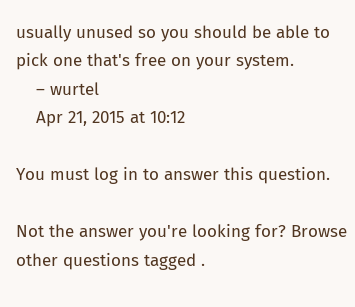usually unused so you should be able to pick one that's free on your system.
    – wurtel
    Apr 21, 2015 at 10:12

You must log in to answer this question.

Not the answer you're looking for? Browse other questions tagged .